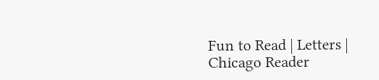Fun to Read | Letters | Chicago Reader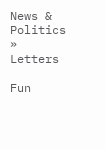News & Politics » Letters

Fun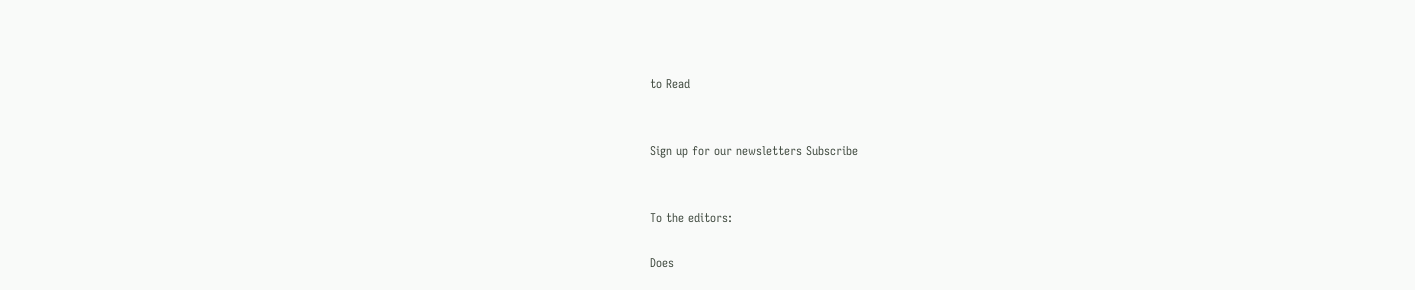to Read


Sign up for our newsletters Subscribe


To the editors:

Does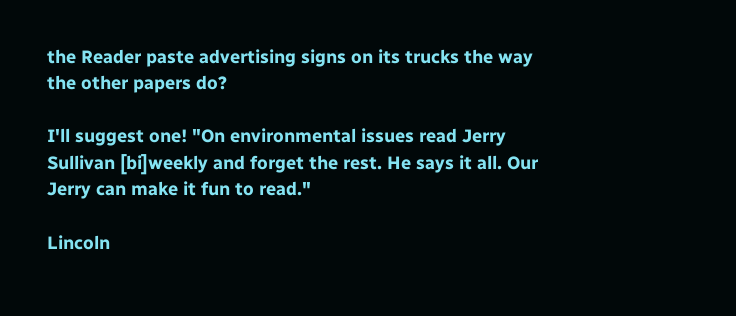the Reader paste advertising signs on its trucks the way the other papers do?

I'll suggest one! "On environmental issues read Jerry Sullivan [bi]weekly and forget the rest. He says it all. Our Jerry can make it fun to read."

Lincoln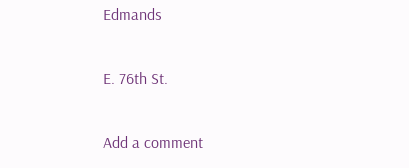Edmands

E. 76th St.

Add a comment